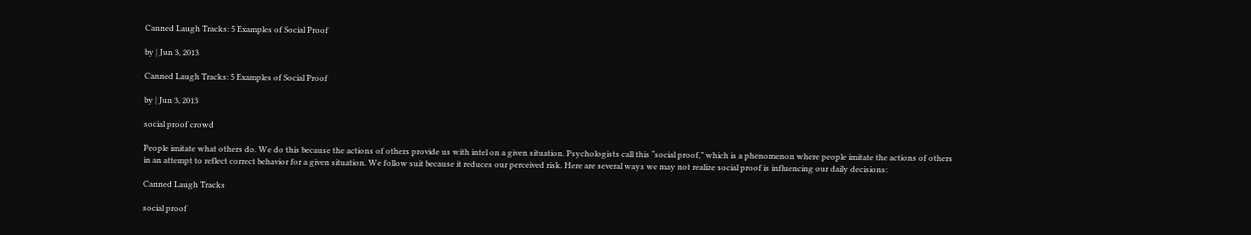Canned Laugh Tracks: 5 Examples of Social Proof

by | Jun 3, 2013

Canned Laugh Tracks: 5 Examples of Social Proof

by | Jun 3, 2013

social proof crowd

People imitate what others do. We do this because the actions of others provide us with intel on a given situation. Psychologists call this “social proof,” which is a phenomenon where people imitate the actions of others in an attempt to reflect correct behavior for a given situation. We follow suit because it reduces our perceived risk. Here are several ways we may not realize social proof is influencing our daily decisions:

Canned Laugh Tracks

social proof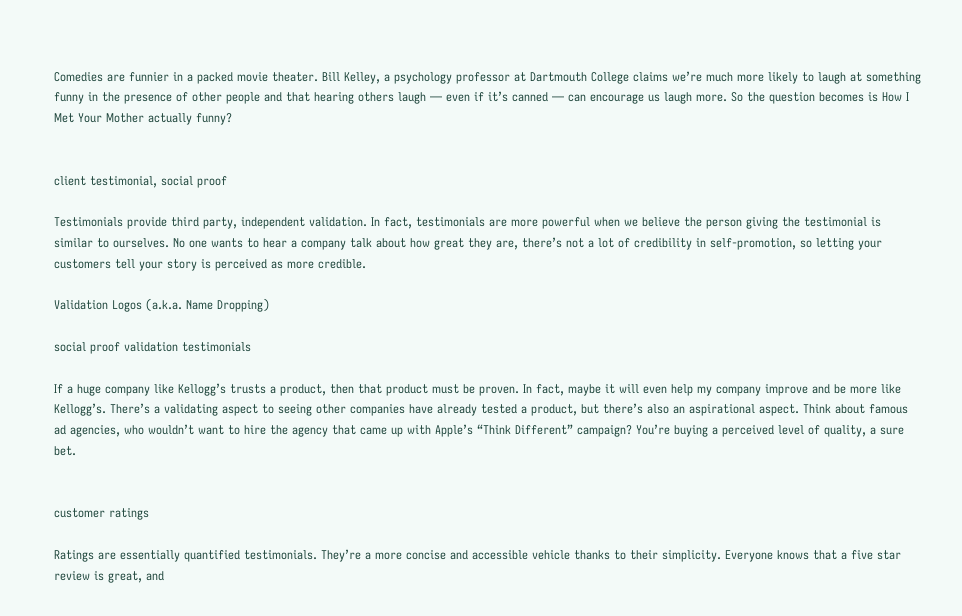Comedies are funnier in a packed movie theater. Bill Kelley, a psychology professor at Dartmouth College claims we’re much more likely to laugh at something funny in the presence of other people and that hearing others laugh — even if it’s canned — can encourage us laugh more. So the question becomes is How I Met Your Mother actually funny?


client testimonial, social proof

Testimonials provide third party, independent validation. In fact, testimonials are more powerful when we believe the person giving the testimonial is similar to ourselves. No one wants to hear a company talk about how great they are, there’s not a lot of credibility in self-promotion, so letting your customers tell your story is perceived as more credible.

Validation Logos (a.k.a. Name Dropping)

social proof validation testimonials

If a huge company like Kellogg’s trusts a product, then that product must be proven. In fact, maybe it will even help my company improve and be more like Kellogg’s. There’s a validating aspect to seeing other companies have already tested a product, but there’s also an aspirational aspect. Think about famous ad agencies, who wouldn’t want to hire the agency that came up with Apple’s “Think Different” campaign? You’re buying a perceived level of quality, a sure bet.


customer ratings

Ratings are essentially quantified testimonials. They’re a more concise and accessible vehicle thanks to their simplicity. Everyone knows that a five star review is great, and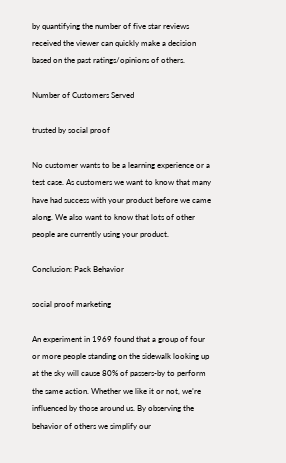by quantifying the number of five star reviews received the viewer can quickly make a decision based on the past ratings/opinions of others.

Number of Customers Served

trusted by social proof

No customer wants to be a learning experience or a test case. As customers we want to know that many have had success with your product before we came along. We also want to know that lots of other people are currently using your product.

Conclusion: Pack Behavior

social proof marketing

An experiment in 1969 found that a group of four or more people standing on the sidewalk looking up at the sky will cause 80% of passers-by to perform the same action. Whether we like it or not, we’re influenced by those around us. By observing the behavior of others we simplify our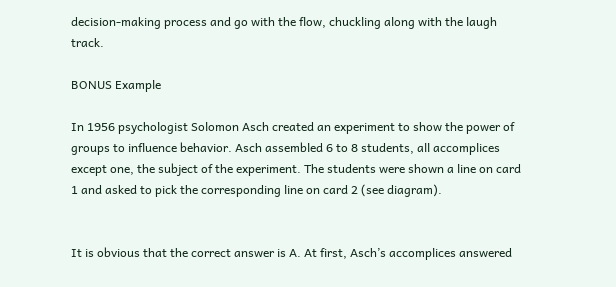decision-making process and go with the flow, chuckling along with the laugh track.

BONUS Example

In 1956 psychologist Solomon Asch created an experiment to show the power of groups to influence behavior. Asch assembled 6 to 8 students, all accomplices except one, the subject of the experiment. The students were shown a line on card 1 and asked to pick the corresponding line on card 2 (see diagram).


It is obvious that the correct answer is A. At first, Asch’s accomplices answered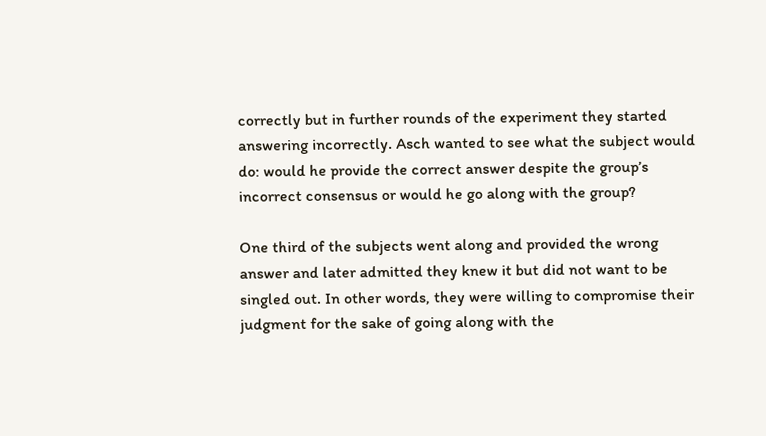correctly but in further rounds of the experiment they started answering incorrectly. Asch wanted to see what the subject would do: would he provide the correct answer despite the group’s incorrect consensus or would he go along with the group?

One third of the subjects went along and provided the wrong answer and later admitted they knew it but did not want to be singled out. In other words, they were willing to compromise their judgment for the sake of going along with the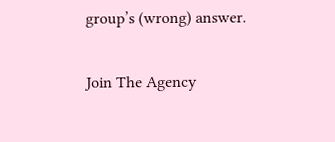group’s (wrong) answer.

Join The Agency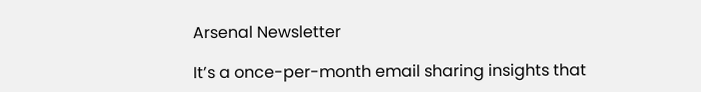Arsenal Newsletter

It’s a once-per-month email sharing insights that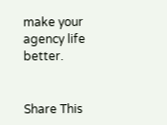make your agency life better.


Share This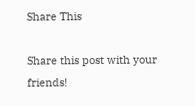Share This

Share this post with your friends!